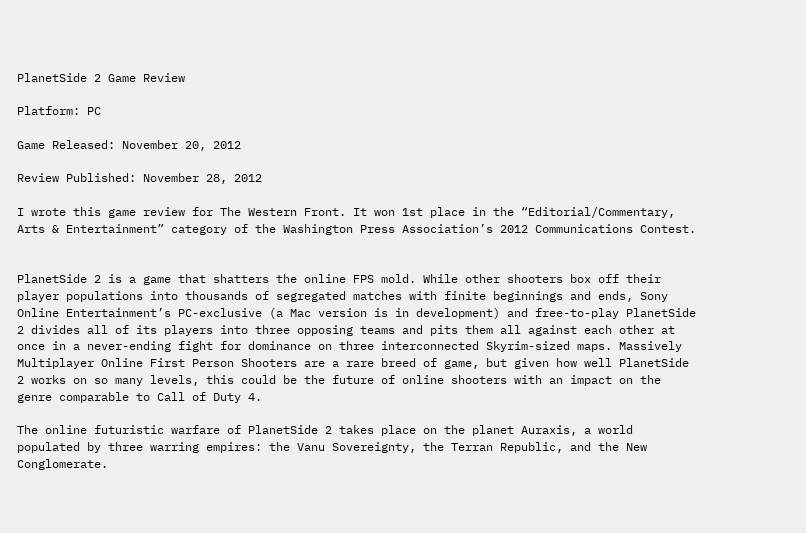PlanetSide 2 Game Review

Platform: PC

Game Released: November 20, 2012

Review Published: November 28, 2012

I wrote this game review for The Western Front. It won 1st place in the “Editorial/Commentary, Arts & Entertainment” category of the Washington Press Association’s 2012 Communications Contest.


PlanetSide 2 is a game that shatters the online FPS mold. While other shooters box off their player populations into thousands of segregated matches with finite beginnings and ends, Sony Online Entertainment’s PC-exclusive (a Mac version is in development) and free-to-play PlanetSide 2 divides all of its players into three opposing teams and pits them all against each other at once in a never-ending fight for dominance on three interconnected Skyrim-sized maps. Massively Multiplayer Online First Person Shooters are a rare breed of game, but given how well PlanetSide 2 works on so many levels, this could be the future of online shooters with an impact on the genre comparable to Call of Duty 4.

The online futuristic warfare of PlanetSide 2 takes place on the planet Auraxis, a world populated by three warring empires: the Vanu Sovereignty, the Terran Republic, and the New Conglomerate.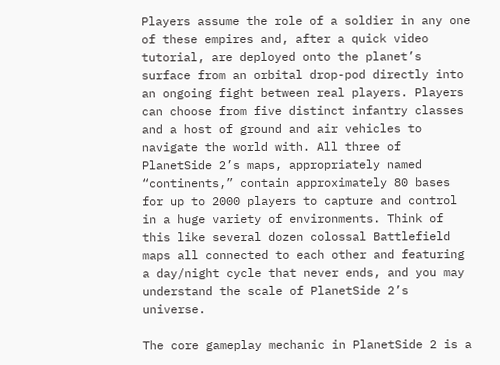Players assume the role of a soldier in any one of these empires and, after a quick video tutorial, are deployed onto the planet’s surface from an orbital drop-pod directly into an ongoing fight between real players. Players can choose from five distinct infantry classes and a host of ground and air vehicles to navigate the world with. All three of PlanetSide 2’s maps, appropriately named “continents,” contain approximately 80 bases for up to 2000 players to capture and control in a huge variety of environments. Think of this like several dozen colossal Battlefield maps all connected to each other and featuring a day/night cycle that never ends, and you may understand the scale of PlanetSide 2’s universe.

The core gameplay mechanic in PlanetSide 2 is a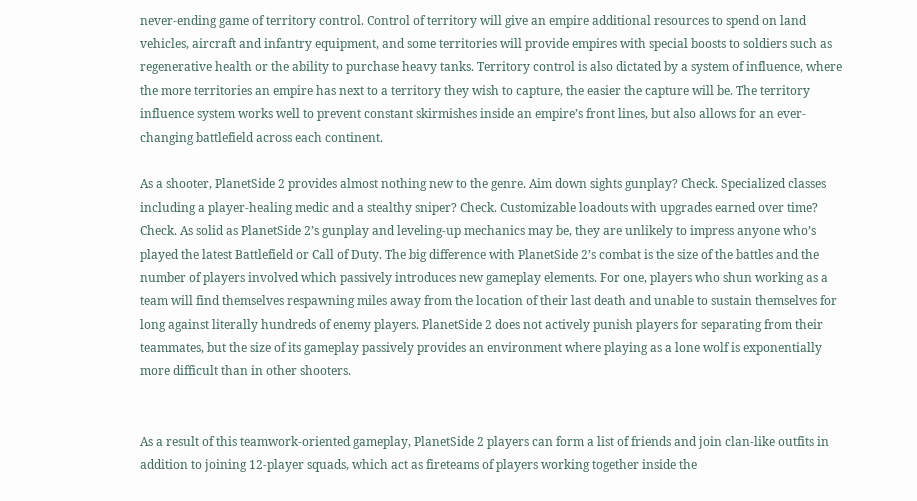never-ending game of territory control. Control of territory will give an empire additional resources to spend on land vehicles, aircraft and infantry equipment, and some territories will provide empires with special boosts to soldiers such as regenerative health or the ability to purchase heavy tanks. Territory control is also dictated by a system of influence, where the more territories an empire has next to a territory they wish to capture, the easier the capture will be. The territory influence system works well to prevent constant skirmishes inside an empire’s front lines, but also allows for an ever-changing battlefield across each continent.

As a shooter, PlanetSide 2 provides almost nothing new to the genre. Aim down sights gunplay? Check. Specialized classes including a player-healing medic and a stealthy sniper? Check. Customizable loadouts with upgrades earned over time? Check. As solid as PlanetSide 2’s gunplay and leveling-up mechanics may be, they are unlikely to impress anyone who’s played the latest Battlefield or Call of Duty. The big difference with PlanetSide 2’s combat is the size of the battles and the number of players involved which passively introduces new gameplay elements. For one, players who shun working as a team will find themselves respawning miles away from the location of their last death and unable to sustain themselves for long against literally hundreds of enemy players. PlanetSide 2 does not actively punish players for separating from their teammates, but the size of its gameplay passively provides an environment where playing as a lone wolf is exponentially more difficult than in other shooters.


As a result of this teamwork-oriented gameplay, PlanetSide 2 players can form a list of friends and join clan-like outfits in addition to joining 12-player squads, which act as fireteams of players working together inside the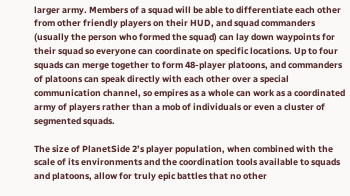larger army. Members of a squad will be able to differentiate each other from other friendly players on their HUD, and squad commanders (usually the person who formed the squad) can lay down waypoints for their squad so everyone can coordinate on specific locations. Up to four squads can merge together to form 48-player platoons, and commanders of platoons can speak directly with each other over a special communication channel, so empires as a whole can work as a coordinated army of players rather than a mob of individuals or even a cluster of segmented squads.

The size of PlanetSide 2’s player population, when combined with the scale of its environments and the coordination tools available to squads and platoons, allow for truly epic battles that no other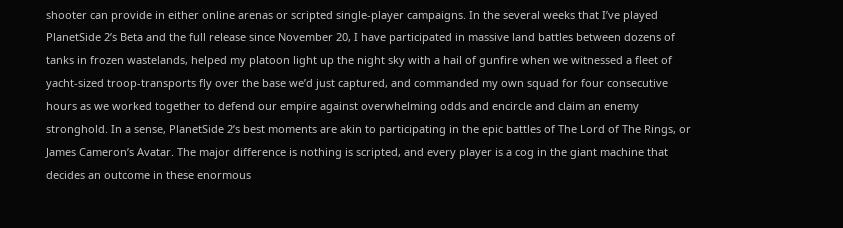shooter can provide in either online arenas or scripted single-player campaigns. In the several weeks that I’ve played PlanetSide 2’s Beta and the full release since November 20, I have participated in massive land battles between dozens of tanks in frozen wastelands, helped my platoon light up the night sky with a hail of gunfire when we witnessed a fleet of yacht-sized troop-transports fly over the base we’d just captured, and commanded my own squad for four consecutive hours as we worked together to defend our empire against overwhelming odds and encircle and claim an enemy stronghold. In a sense, PlanetSide 2’s best moments are akin to participating in the epic battles of The Lord of The Rings, or James Cameron’s Avatar. The major difference is nothing is scripted, and every player is a cog in the giant machine that decides an outcome in these enormous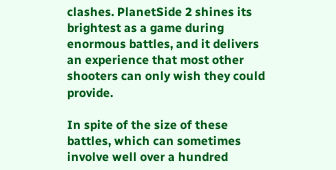clashes. PlanetSide 2 shines its brightest as a game during enormous battles, and it delivers an experience that most other shooters can only wish they could provide.

In spite of the size of these battles, which can sometimes involve well over a hundred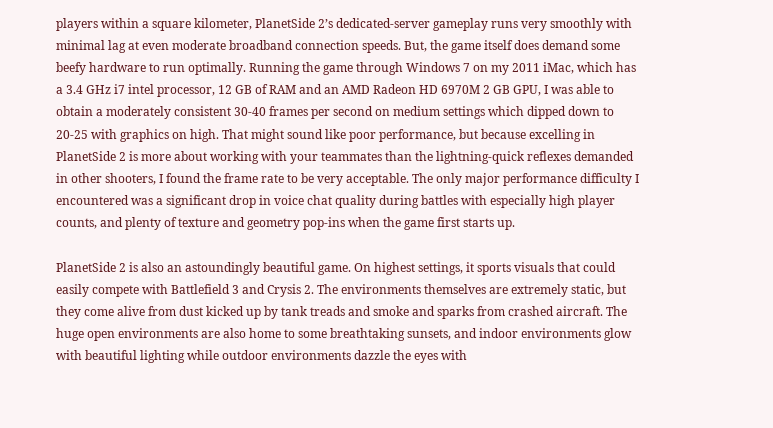players within a square kilometer, PlanetSide 2’s dedicated-server gameplay runs very smoothly with minimal lag at even moderate broadband connection speeds. But, the game itself does demand some beefy hardware to run optimally. Running the game through Windows 7 on my 2011 iMac, which has a 3.4 GHz i7 intel processor, 12 GB of RAM and an AMD Radeon HD 6970M 2 GB GPU, I was able to obtain a moderately consistent 30-40 frames per second on medium settings which dipped down to 20-25 with graphics on high. That might sound like poor performance, but because excelling in PlanetSide 2 is more about working with your teammates than the lightning-quick reflexes demanded in other shooters, I found the frame rate to be very acceptable. The only major performance difficulty I encountered was a significant drop in voice chat quality during battles with especially high player counts, and plenty of texture and geometry pop-ins when the game first starts up.

PlanetSide 2 is also an astoundingly beautiful game. On highest settings, it sports visuals that could easily compete with Battlefield 3 and Crysis 2. The environments themselves are extremely static, but they come alive from dust kicked up by tank treads and smoke and sparks from crashed aircraft. The huge open environments are also home to some breathtaking sunsets, and indoor environments glow with beautiful lighting while outdoor environments dazzle the eyes with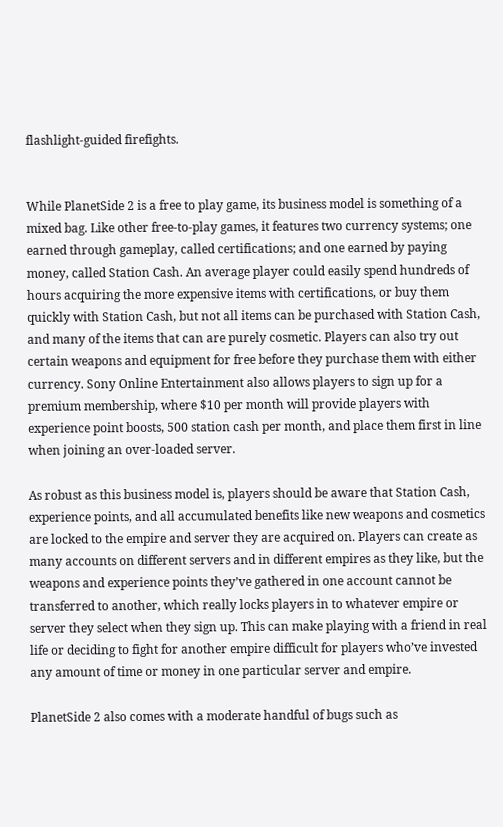flashlight-guided firefights.


While PlanetSide 2 is a free to play game, its business model is something of a mixed bag. Like other free-to-play games, it features two currency systems; one earned through gameplay, called certifications; and one earned by paying money, called Station Cash. An average player could easily spend hundreds of hours acquiring the more expensive items with certifications, or buy them quickly with Station Cash, but not all items can be purchased with Station Cash, and many of the items that can are purely cosmetic. Players can also try out certain weapons and equipment for free before they purchase them with either currency. Sony Online Entertainment also allows players to sign up for a premium membership, where $10 per month will provide players with experience point boosts, 500 station cash per month, and place them first in line when joining an over-loaded server.

As robust as this business model is, players should be aware that Station Cash, experience points, and all accumulated benefits like new weapons and cosmetics are locked to the empire and server they are acquired on. Players can create as many accounts on different servers and in different empires as they like, but the weapons and experience points they’ve gathered in one account cannot be transferred to another, which really locks players in to whatever empire or server they select when they sign up. This can make playing with a friend in real life or deciding to fight for another empire difficult for players who’ve invested any amount of time or money in one particular server and empire.

PlanetSide 2 also comes with a moderate handful of bugs such as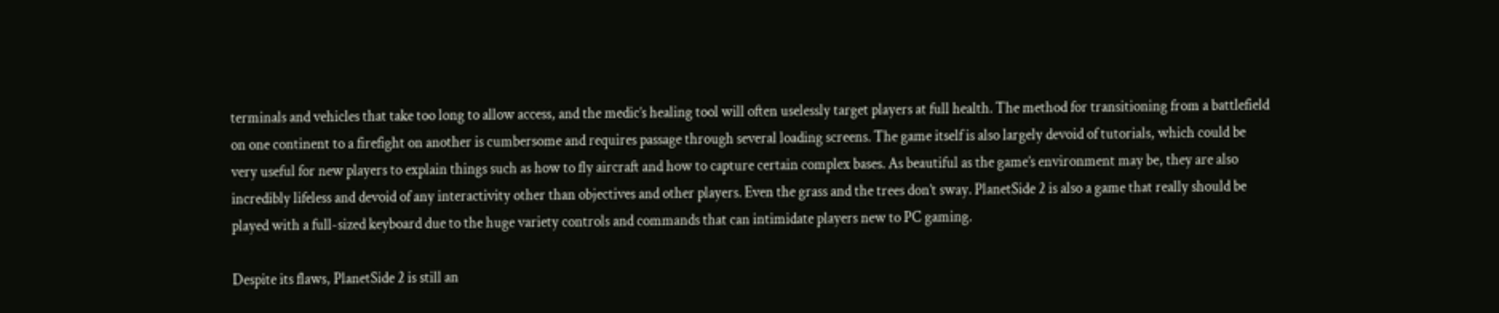terminals and vehicles that take too long to allow access, and the medic’s healing tool will often uselessly target players at full health. The method for transitioning from a battlefield on one continent to a firefight on another is cumbersome and requires passage through several loading screens. The game itself is also largely devoid of tutorials, which could be very useful for new players to explain things such as how to fly aircraft and how to capture certain complex bases. As beautiful as the game’s environment may be, they are also incredibly lifeless and devoid of any interactivity other than objectives and other players. Even the grass and the trees don’t sway. PlanetSide 2 is also a game that really should be played with a full-sized keyboard due to the huge variety controls and commands that can intimidate players new to PC gaming.

Despite its flaws, PlanetSide 2 is still an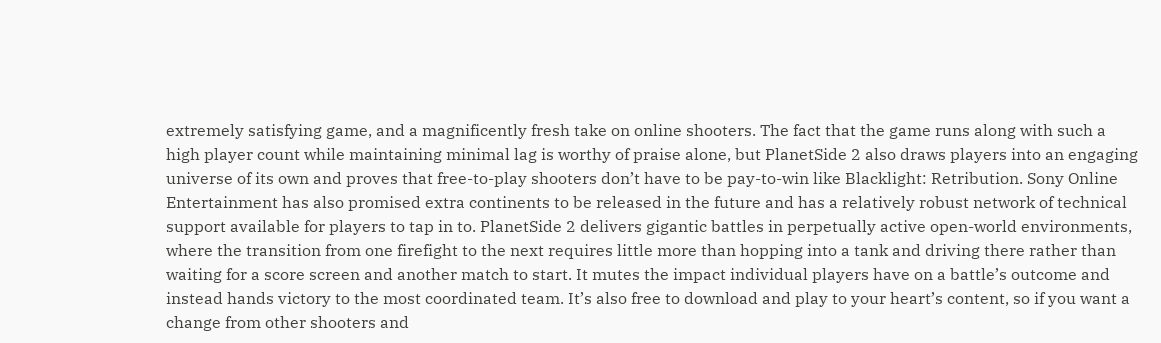extremely satisfying game, and a magnificently fresh take on online shooters. The fact that the game runs along with such a high player count while maintaining minimal lag is worthy of praise alone, but PlanetSide 2 also draws players into an engaging universe of its own and proves that free-to-play shooters don’t have to be pay-to-win like Blacklight: Retribution. Sony Online Entertainment has also promised extra continents to be released in the future and has a relatively robust network of technical support available for players to tap in to. PlanetSide 2 delivers gigantic battles in perpetually active open-world environments, where the transition from one firefight to the next requires little more than hopping into a tank and driving there rather than waiting for a score screen and another match to start. It mutes the impact individual players have on a battle’s outcome and instead hands victory to the most coordinated team. It’s also free to download and play to your heart’s content, so if you want a change from other shooters and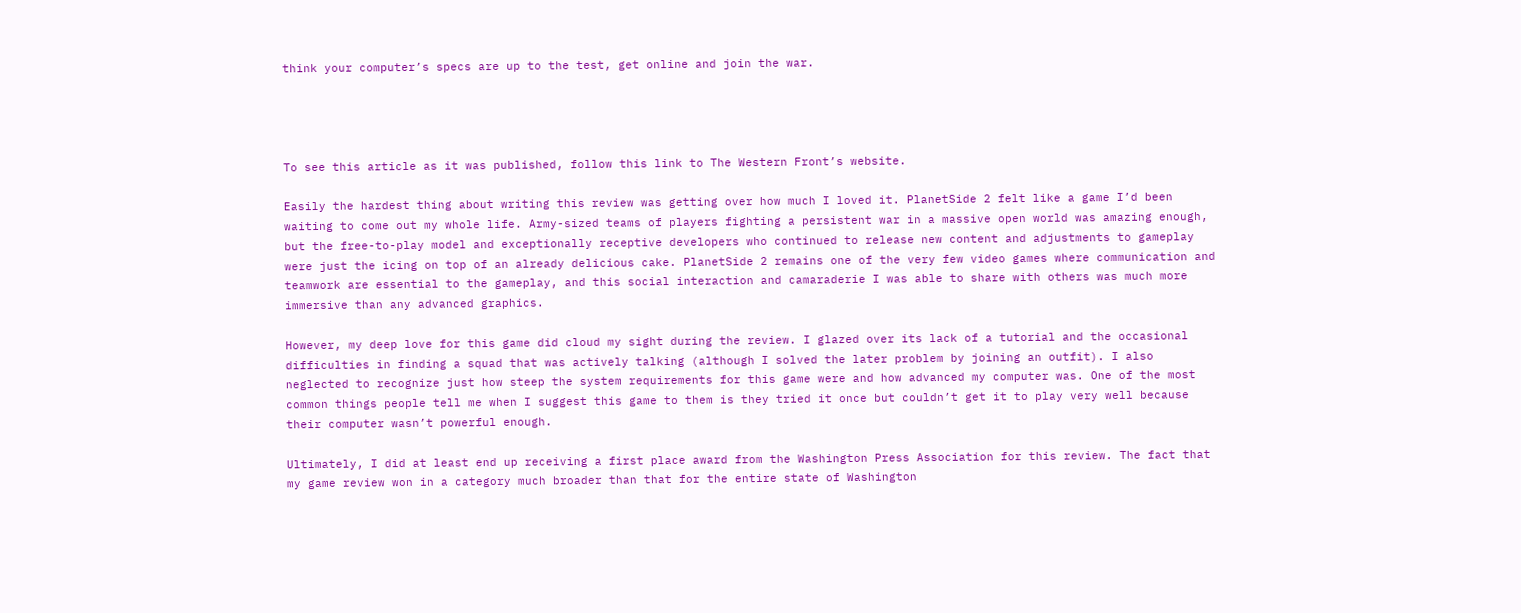think your computer’s specs are up to the test, get online and join the war.




To see this article as it was published, follow this link to The Western Front’s website.

Easily the hardest thing about writing this review was getting over how much I loved it. PlanetSide 2 felt like a game I’d been waiting to come out my whole life. Army-sized teams of players fighting a persistent war in a massive open world was amazing enough, but the free-to-play model and exceptionally receptive developers who continued to release new content and adjustments to gameplay were just the icing on top of an already delicious cake. PlanetSide 2 remains one of the very few video games where communication and teamwork are essential to the gameplay, and this social interaction and camaraderie I was able to share with others was much more immersive than any advanced graphics.

However, my deep love for this game did cloud my sight during the review. I glazed over its lack of a tutorial and the occasional difficulties in finding a squad that was actively talking (although I solved the later problem by joining an outfit). I also neglected to recognize just how steep the system requirements for this game were and how advanced my computer was. One of the most common things people tell me when I suggest this game to them is they tried it once but couldn’t get it to play very well because their computer wasn’t powerful enough.

Ultimately, I did at least end up receiving a first place award from the Washington Press Association for this review. The fact that my game review won in a category much broader than that for the entire state of Washington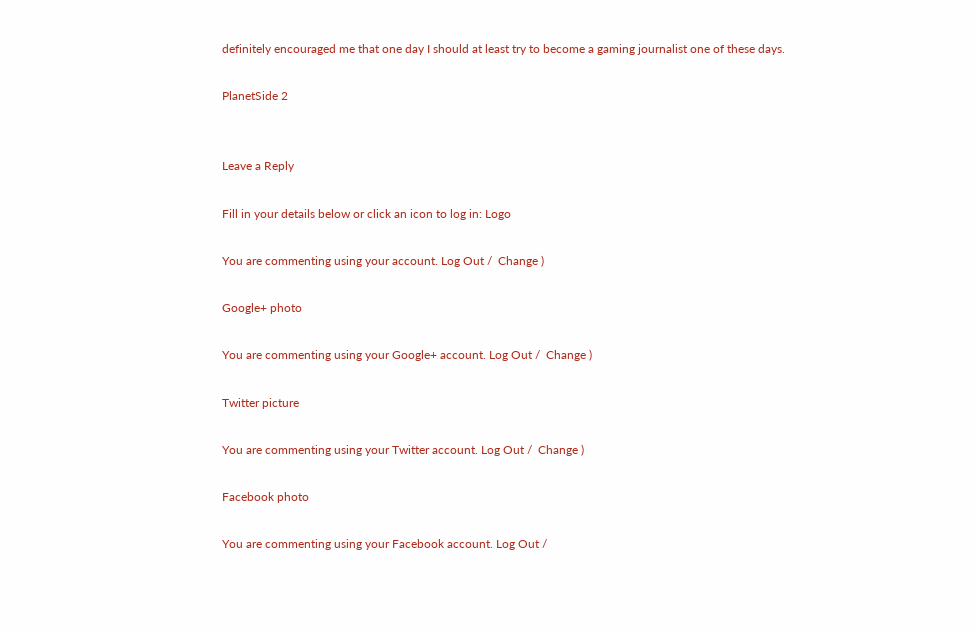definitely encouraged me that one day I should at least try to become a gaming journalist one of these days.

PlanetSide 2


Leave a Reply

Fill in your details below or click an icon to log in: Logo

You are commenting using your account. Log Out /  Change )

Google+ photo

You are commenting using your Google+ account. Log Out /  Change )

Twitter picture

You are commenting using your Twitter account. Log Out /  Change )

Facebook photo

You are commenting using your Facebook account. Log Out /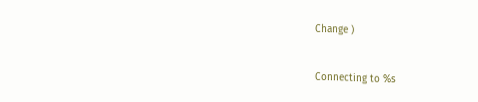Change )


Connecting to %s